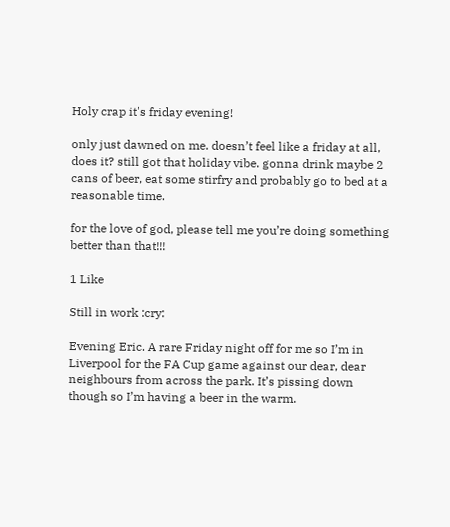Holy crap it's friday evening!

only just dawned on me. doesn’t feel like a friday at all, does it? still got that holiday vibe. gonna drink maybe 2 cans of beer, eat some stirfry and probably go to bed at a reasonable time.

for the love of god, please tell me you’re doing something better than that!!!

1 Like

Still in work :cry:

Evening Eric. A rare Friday night off for me so I’m in Liverpool for the FA Cup game against our dear, dear neighbours from across the park. It’s pissing down though so I’m having a beer in the warm.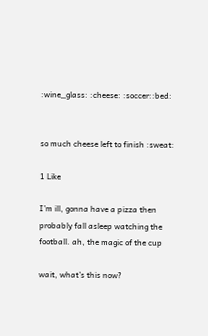:wine_glass: :cheese: :soccer::bed:


so much cheese left to finish :sweat:

1 Like

I’m ill, gonna have a pizza then probably fall asleep watching the football. ah, the magic of the cup

wait, what’s this now?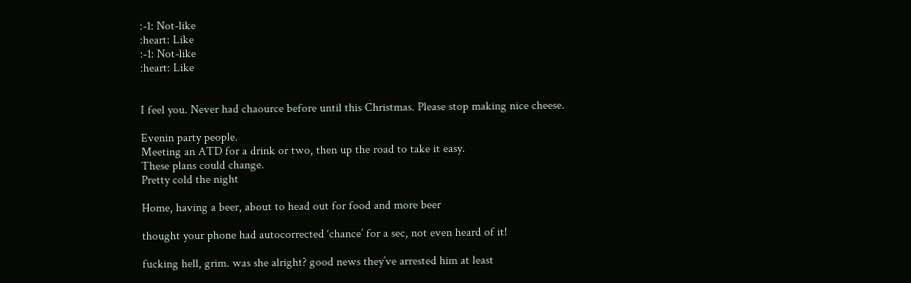:-1: Not-like
:heart: Like
:-1: Not-like
:heart: Like


I feel you. Never had chaource before until this Christmas. Please stop making nice cheese.

Evenin party people.
Meeting an ATD for a drink or two, then up the road to take it easy.
These plans could change.
Pretty cold the night

Home, having a beer, about to head out for food and more beer

thought your phone had autocorrected ‘chance’ for a sec, not even heard of it!

fucking hell, grim. was she alright? good news they’ve arrested him at least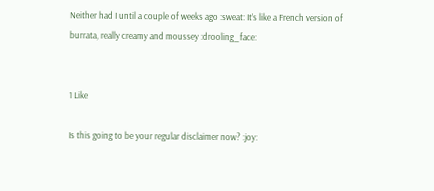Neither had I until a couple of weeks ago :sweat: It’s like a French version of burrata, really creamy and moussey :drooling_face:


1 Like

Is this going to be your regular disclaimer now? :joy: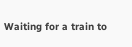Waiting for a train to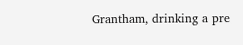Grantham, drinking a pre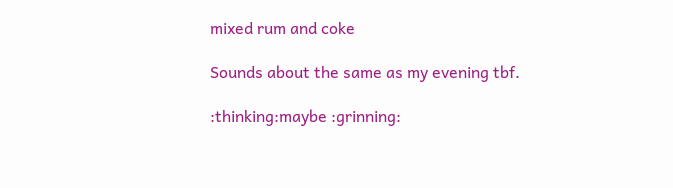mixed rum and coke

Sounds about the same as my evening tbf.

:thinking:maybe :grinning: